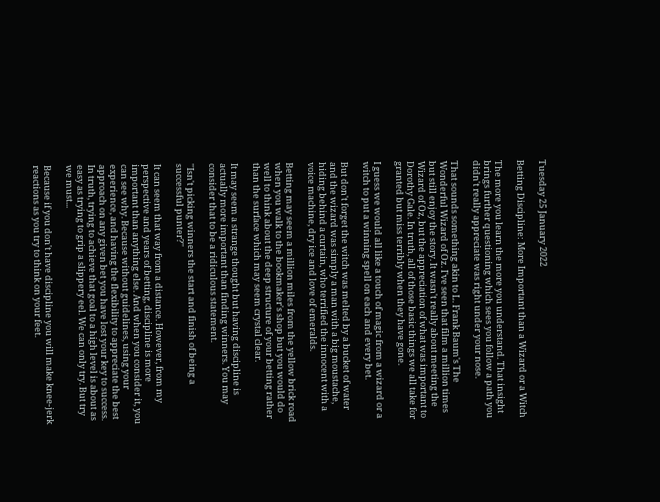Tuesday 25 January 2022

Betting Discipline: More Important than a Wizard or a Witch

The more you learn the more you understand. That insight brings further questioning which sees you follow a path you didn't really appreciate was right under your nose.

That sounds something akin to L. Frank Baum's The Wonderful Wizard of Oz. I've seen that film a million times but still enjoy the story. It wasn't really about meeting the Wizard of Oz, but the appreciation of what was important to Dorothy Gale. In truth, all of those basic things we all take for granted but miss terribly when they have gone.

I guess we would all like a touch of magic from a wizard or a witch to put a winning spell on each and every bet.

But don't forget the witch was melted by a bucket of water and the wizard was simply a man with a big moustache, hiding behind a curtain, who terrified the innocent with a voice machine, dry ice and love of emeralds.

Betting may seem a million miles from the yellow brick road when you walk to the bookmaker's shop but you would do well to think about the deep structure of your betting rather than the surface which may seem crystal clear.

It may seem a strange thought but having discipline is actually more important than finding winners. You may consider that to be a ridiculous statement.

''Isn't picking winners the start and finish of being a successful punter?''

It can seem that way from a distance. However, from my perspective and years of betting, discipline is more important than anything else. And when you consider it, you can see why. Because without guidelines, using your experience, and having the flexibility to appreciate the best approach on any given bet you have lost your key to success. In truth, trying to achieve that goal to a high level is about as easy as trying to grip a slippery eel. We can only try. But try we must...

Because if you don't have discipline you will make knee-jerk reactions as you try to think on your feet.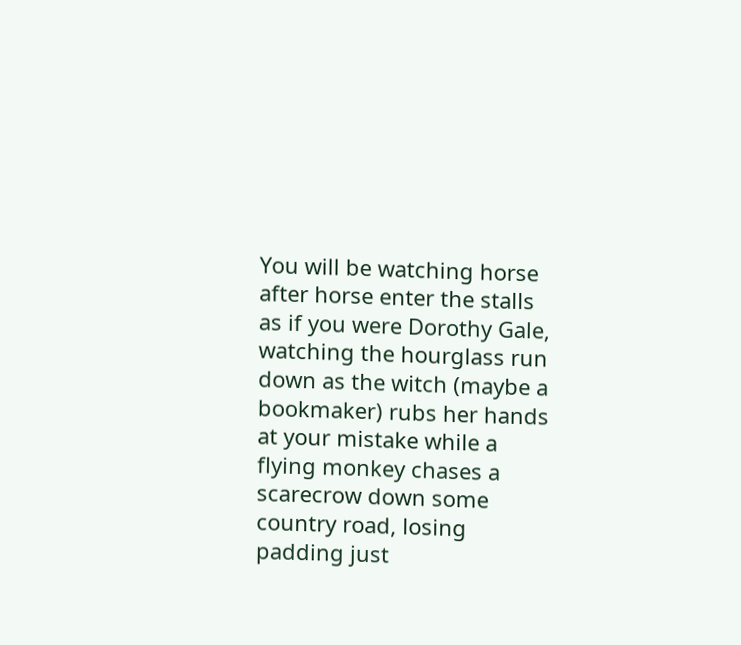You will be watching horse after horse enter the stalls as if you were Dorothy Gale, watching the hourglass run down as the witch (maybe a bookmaker) rubs her hands at your mistake while a flying monkey chases a scarecrow down some country road, losing padding just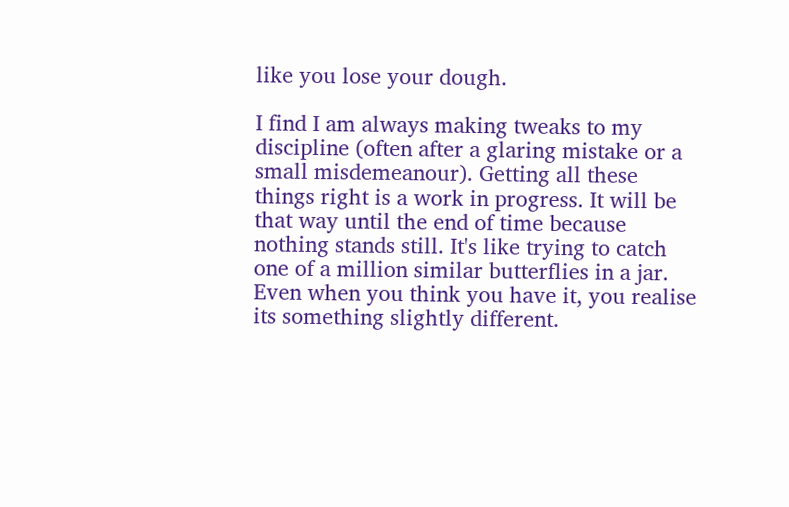like you lose your dough.

I find I am always making tweaks to my discipline (often after a glaring mistake or a small misdemeanour). Getting all these things right is a work in progress. It will be that way until the end of time because nothing stands still. It's like trying to catch one of a million similar butterflies in a jar. Even when you think you have it, you realise its something slightly different.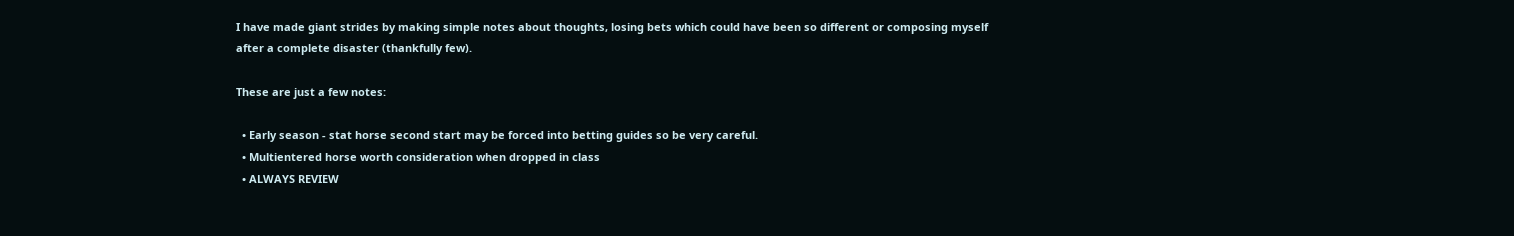I have made giant strides by making simple notes about thoughts, losing bets which could have been so different or composing myself after a complete disaster (thankfully few).

These are just a few notes:

  • Early season - stat horse second start may be forced into betting guides so be very careful.
  • Multientered horse worth consideration when dropped in class
  • ALWAYS REVIEW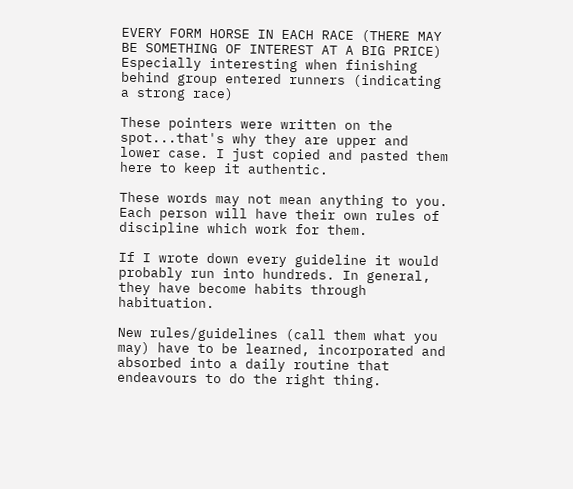EVERY FORM HORSE IN EACH RACE (THERE MAY BE SOMETHING OF INTEREST AT A BIG PRICE) Especially interesting when finishing behind group entered runners (indicating a strong race)

These pointers were written on the spot...that's why they are upper and lower case. I just copied and pasted them here to keep it authentic.

These words may not mean anything to you. Each person will have their own rules of discipline which work for them.

If I wrote down every guideline it would probably run into hundreds. In general, they have become habits through habituation.

New rules/guidelines (call them what you may) have to be learned, incorporated and absorbed into a daily routine that endeavours to do the right thing.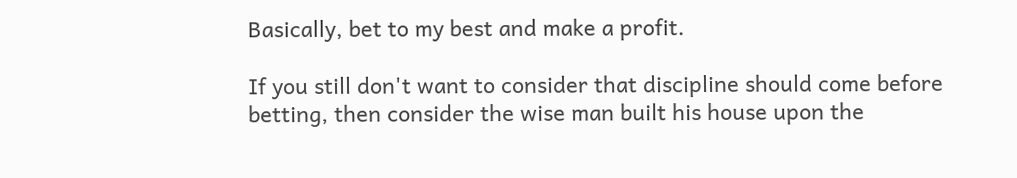Basically, bet to my best and make a profit.

If you still don't want to consider that discipline should come before betting, then consider the wise man built his house upon the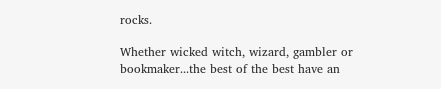rocks.

Whether wicked witch, wizard, gambler or bookmaker...the best of the best have an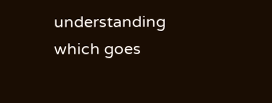understanding which goes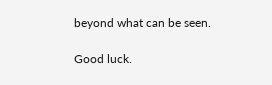beyond what can be seen.

Good luck.